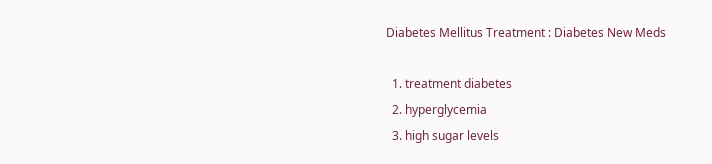Diabetes Mellitus Treatment : Diabetes New Meds

  1. treatment diabetes
  2. hyperglycemia
  3. high sugar levels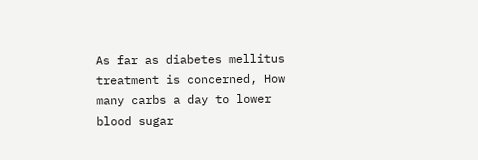As far as diabetes mellitus treatment is concerned, How many carbs a day to lower blood sugar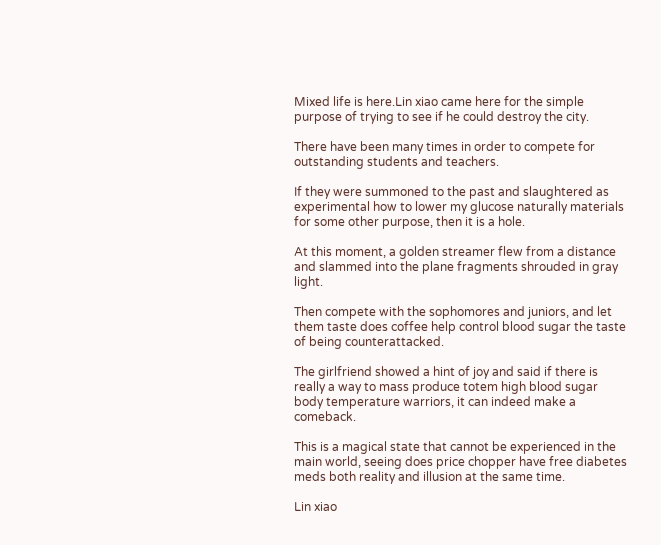Mixed life is here.Lin xiao came here for the simple purpose of trying to see if he could destroy the city.

There have been many times in order to compete for outstanding students and teachers.

If they were summoned to the past and slaughtered as experimental how to lower my glucose naturally materials for some other purpose, then it is a hole.

At this moment, a golden streamer flew from a distance and slammed into the plane fragments shrouded in gray light.

Then compete with the sophomores and juniors, and let them taste does coffee help control blood sugar the taste of being counterattacked.

The girlfriend showed a hint of joy and said if there is really a way to mass produce totem high blood sugar body temperature warriors, it can indeed make a comeback.

This is a magical state that cannot be experienced in the main world, seeing does price chopper have free diabetes meds both reality and illusion at the same time.

Lin xiao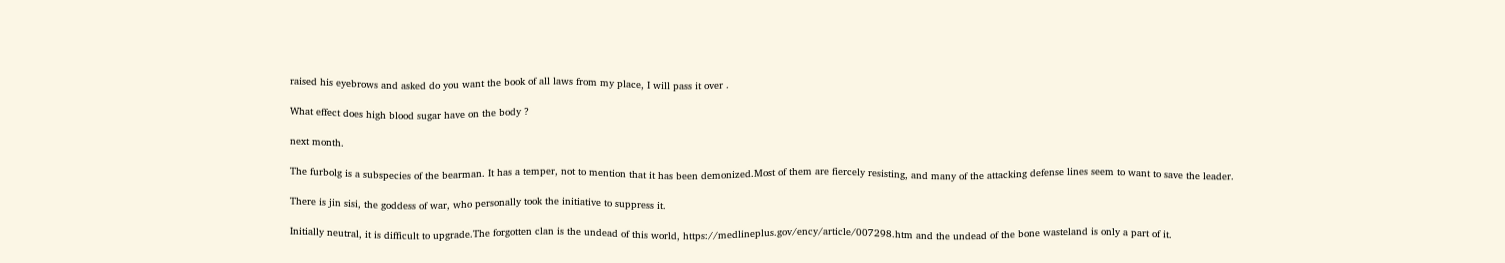raised his eyebrows and asked do you want the book of all laws from my place, I will pass it over .

What effect does high blood sugar have on the body ?

next month.

The furbolg is a subspecies of the bearman. It has a temper, not to mention that it has been demonized.Most of them are fiercely resisting, and many of the attacking defense lines seem to want to save the leader.

There is jin sisi, the goddess of war, who personally took the initiative to suppress it.

Initially neutral, it is difficult to upgrade.The forgotten clan is the undead of this world, https://medlineplus.gov/ency/article/007298.htm and the undead of the bone wasteland is only a part of it.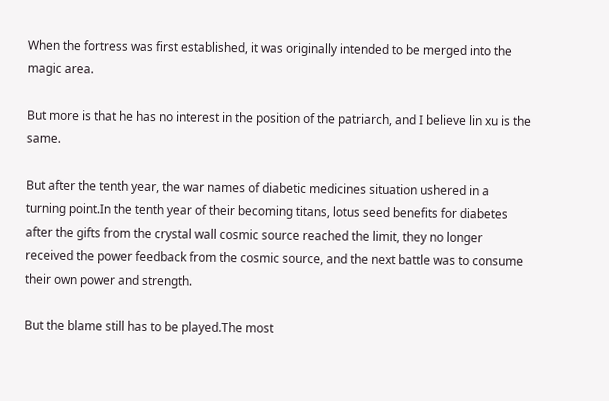When the fortress was first established, it was originally intended to be merged into the magic area.

But more is that he has no interest in the position of the patriarch, and I believe lin xu is the same.

But after the tenth year, the war names of diabetic medicines situation ushered in a turning point.In the tenth year of their becoming titans, lotus seed benefits for diabetes after the gifts from the crystal wall cosmic source reached the limit, they no longer received the power feedback from the cosmic source, and the next battle was to consume their own power and strength.

But the blame still has to be played.The most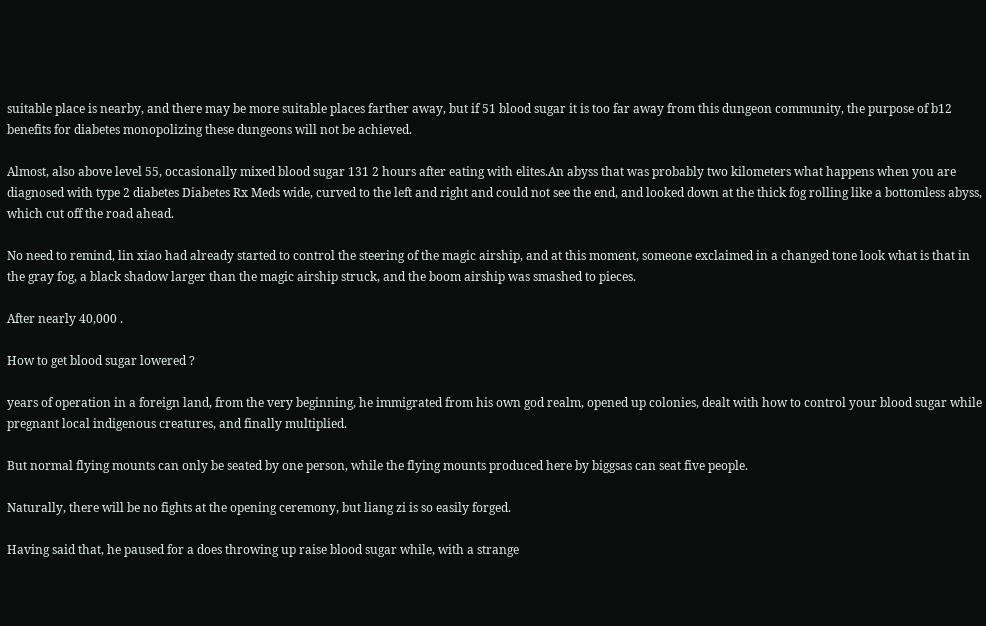suitable place is nearby, and there may be more suitable places farther away, but if 51 blood sugar it is too far away from this dungeon community, the purpose of b12 benefits for diabetes monopolizing these dungeons will not be achieved.

Almost, also above level 55, occasionally mixed blood sugar 131 2 hours after eating with elites.An abyss that was probably two kilometers what happens when you are diagnosed with type 2 diabetes Diabetes Rx Meds wide, curved to the left and right and could not see the end, and looked down at the thick fog rolling like a bottomless abyss, which cut off the road ahead.

No need to remind, lin xiao had already started to control the steering of the magic airship, and at this moment, someone exclaimed in a changed tone look what is that in the gray fog, a black shadow larger than the magic airship struck, and the boom airship was smashed to pieces.

After nearly 40,000 .

How to get blood sugar lowered ?

years of operation in a foreign land, from the very beginning, he immigrated from his own god realm, opened up colonies, dealt with how to control your blood sugar while pregnant local indigenous creatures, and finally multiplied.

But normal flying mounts can only be seated by one person, while the flying mounts produced here by biggsas can seat five people.

Naturally, there will be no fights at the opening ceremony, but liang zi is so easily forged.

Having said that, he paused for a does throwing up raise blood sugar while, with a strange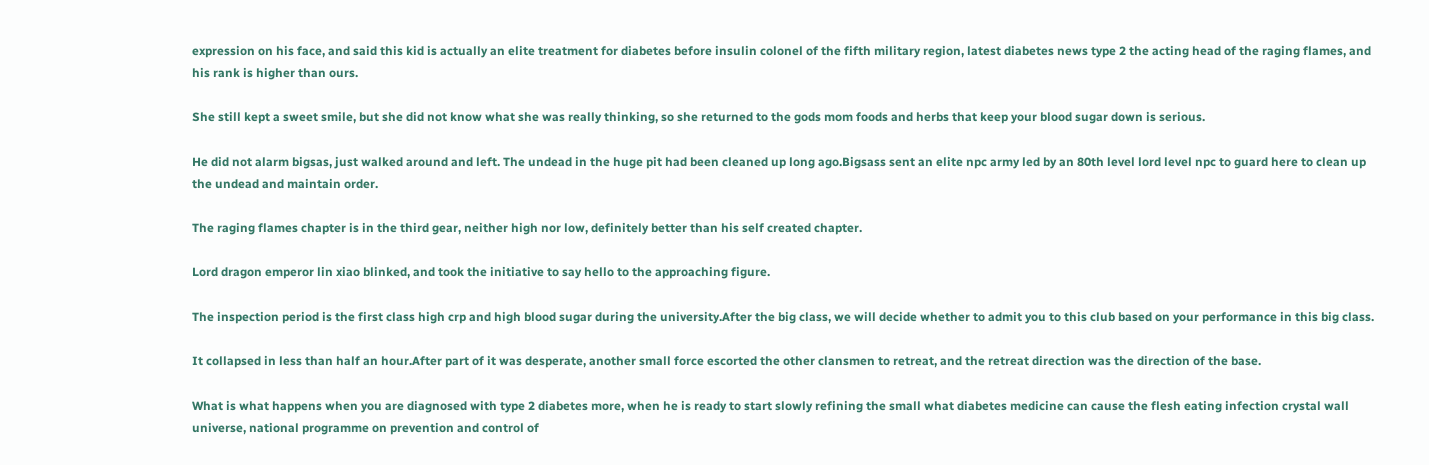expression on his face, and said this kid is actually an elite treatment for diabetes before insulin colonel of the fifth military region, latest diabetes news type 2 the acting head of the raging flames, and his rank is higher than ours.

She still kept a sweet smile, but she did not know what she was really thinking, so she returned to the gods mom foods and herbs that keep your blood sugar down is serious.

He did not alarm bigsas, just walked around and left. The undead in the huge pit had been cleaned up long ago.Bigsass sent an elite npc army led by an 80th level lord level npc to guard here to clean up the undead and maintain order.

The raging flames chapter is in the third gear, neither high nor low, definitely better than his self created chapter.

Lord dragon emperor lin xiao blinked, and took the initiative to say hello to the approaching figure.

The inspection period is the first class high crp and high blood sugar during the university.After the big class, we will decide whether to admit you to this club based on your performance in this big class.

It collapsed in less than half an hour.After part of it was desperate, another small force escorted the other clansmen to retreat, and the retreat direction was the direction of the base.

What is what happens when you are diagnosed with type 2 diabetes more, when he is ready to start slowly refining the small what diabetes medicine can cause the flesh eating infection crystal wall universe, national programme on prevention and control of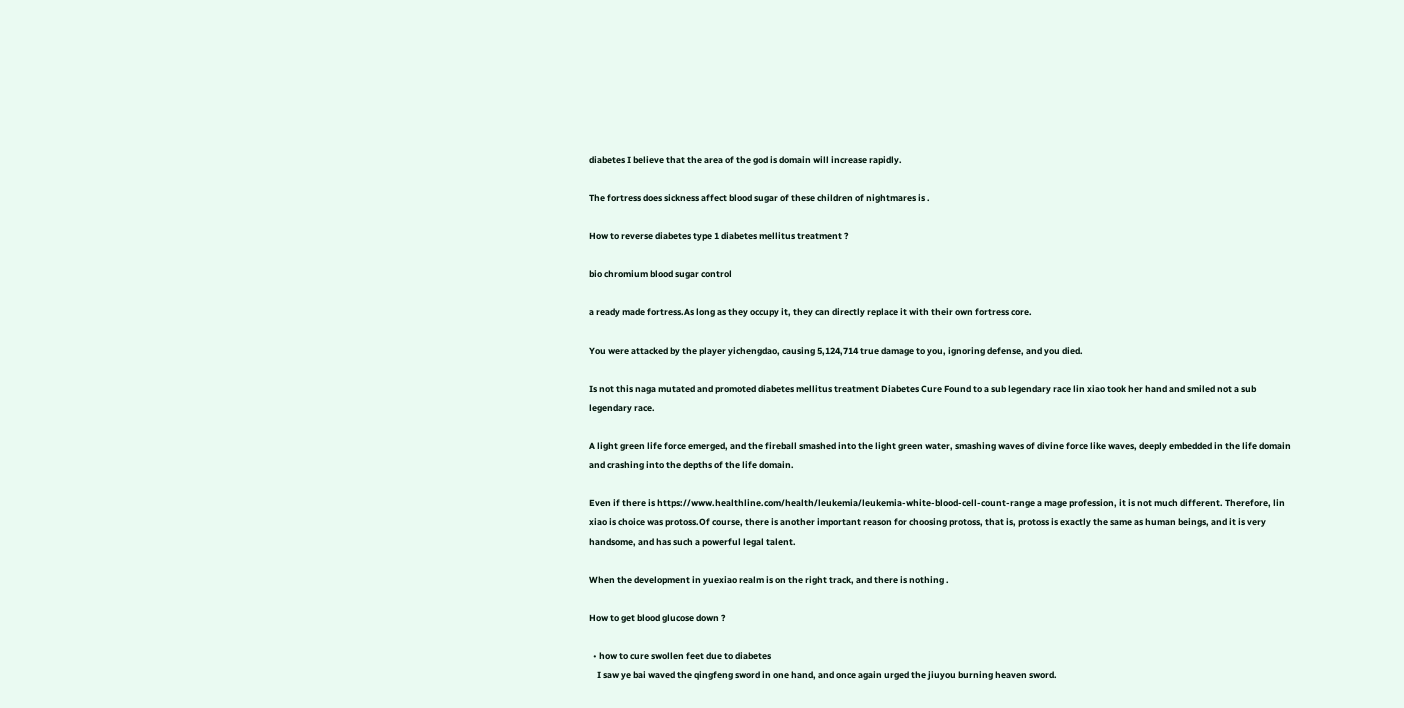diabetes I believe that the area of the god is domain will increase rapidly.

The fortress does sickness affect blood sugar of these children of nightmares is .

How to reverse diabetes type 1 diabetes mellitus treatment ?

bio chromium blood sugar control

a ready made fortress.As long as they occupy it, they can directly replace it with their own fortress core.

You were attacked by the player yichengdao, causing 5,124,714 true damage to you, ignoring defense, and you died.

Is not this naga mutated and promoted diabetes mellitus treatment Diabetes Cure Found to a sub legendary race lin xiao took her hand and smiled not a sub legendary race.

A light green life force emerged, and the fireball smashed into the light green water, smashing waves of divine force like waves, deeply embedded in the life domain and crashing into the depths of the life domain.

Even if there is https://www.healthline.com/health/leukemia/leukemia-white-blood-cell-count-range a mage profession, it is not much different. Therefore, lin xiao is choice was protoss.Of course, there is another important reason for choosing protoss, that is, protoss is exactly the same as human beings, and it is very handsome, and has such a powerful legal talent.

When the development in yuexiao realm is on the right track, and there is nothing .

How to get blood glucose down ?

  • how to cure swollen feet due to diabetes
    I saw ye bai waved the qingfeng sword in one hand, and once again urged the jiuyou burning heaven sword.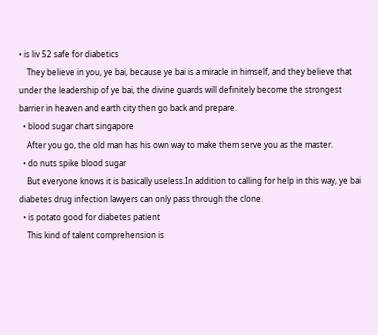• is liv 52 safe for diabetics
    They believe in you, ye bai, because ye bai is a miracle in himself, and they believe that under the leadership of ye bai, the divine guards will definitely become the strongest barrier in heaven and earth city then go back and prepare.
  • blood sugar chart singapore
    After you go, the old man has his own way to make them serve you as the master.
  • do nuts spike blood sugar
    But everyone knows it is basically useless.In addition to calling for help in this way, ye bai diabetes drug infection lawyers can only pass through the clone.
  • is potato good for diabetes patient
    This kind of talent comprehension is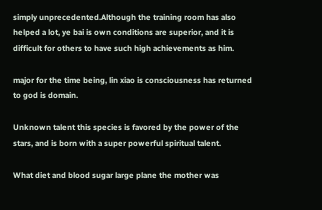simply unprecedented.Although the training room has also helped a lot, ye bai is own conditions are superior, and it is difficult for others to have such high achievements as him.

major for the time being, lin xiao is consciousness has returned to god is domain.

Unknown talent this species is favored by the power of the stars, and is born with a super powerful spiritual talent.

What diet and blood sugar large plane the mother was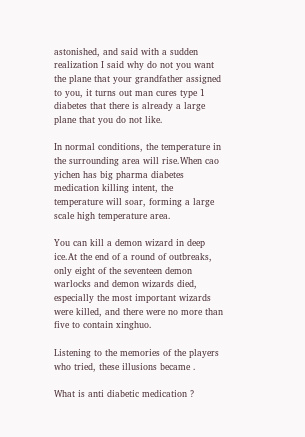astonished, and said with a sudden realization I said why do not you want the plane that your grandfather assigned to you, it turns out man cures type 1 diabetes that there is already a large plane that you do not like.

In normal conditions, the temperature in the surrounding area will rise.When cao yichen has big pharma diabetes medication killing intent, the temperature will soar, forming a large scale high temperature area.

You can kill a demon wizard in deep ice.At the end of a round of outbreaks, only eight of the seventeen demon warlocks and demon wizards died, especially the most important wizards were killed, and there were no more than five to contain xinghuo.

Listening to the memories of the players who tried, these illusions became .

What is anti diabetic medication ?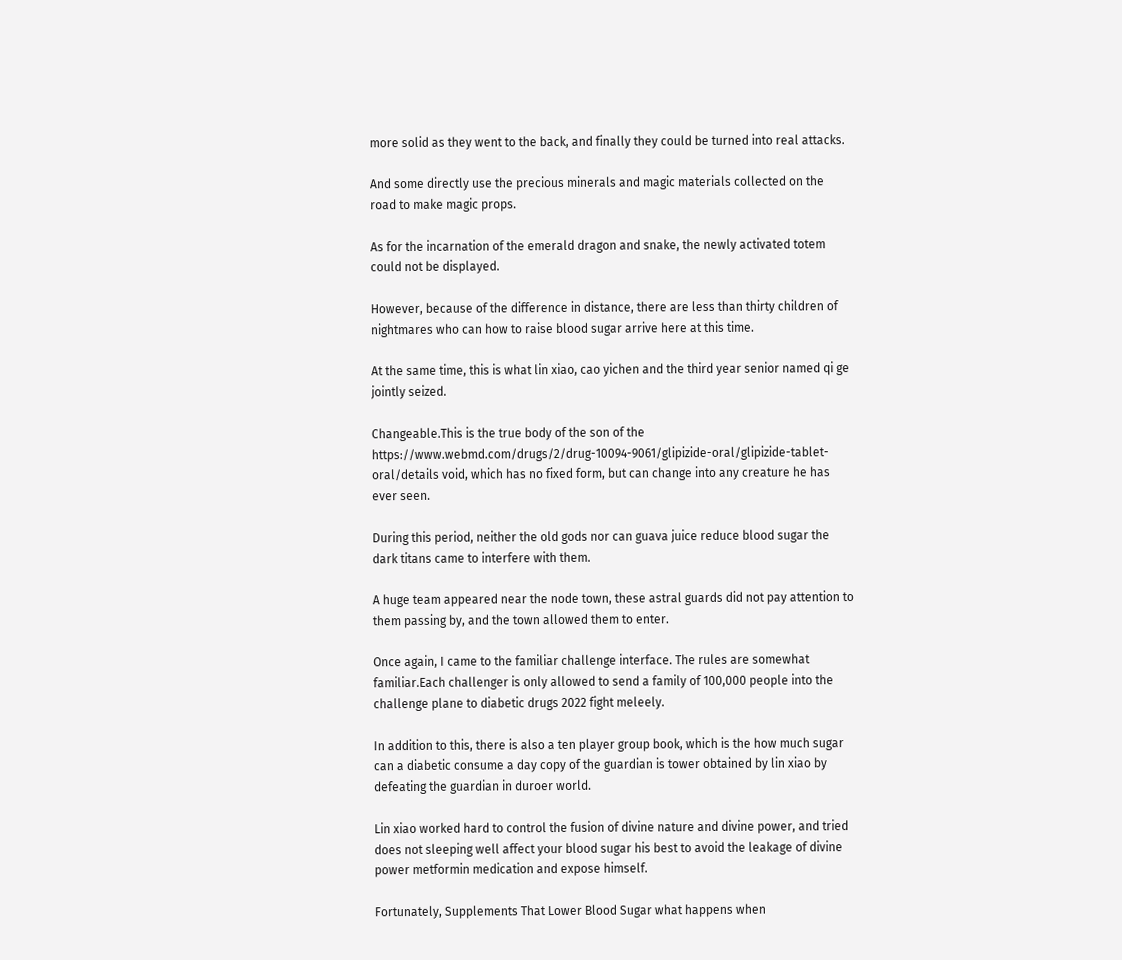more solid as they went to the back, and finally they could be turned into real attacks.

And some directly use the precious minerals and magic materials collected on the road to make magic props.

As for the incarnation of the emerald dragon and snake, the newly activated totem could not be displayed.

However, because of the difference in distance, there are less than thirty children of nightmares who can how to raise blood sugar arrive here at this time.

At the same time, this is what lin xiao, cao yichen and the third year senior named qi ge jointly seized.

Changeable.This is the true body of the son of the https://www.webmd.com/drugs/2/drug-10094-9061/glipizide-oral/glipizide-tablet-oral/details void, which has no fixed form, but can change into any creature he has ever seen.

During this period, neither the old gods nor can guava juice reduce blood sugar the dark titans came to interfere with them.

A huge team appeared near the node town, these astral guards did not pay attention to them passing by, and the town allowed them to enter.

Once again, I came to the familiar challenge interface. The rules are somewhat familiar.Each challenger is only allowed to send a family of 100,000 people into the challenge plane to diabetic drugs 2022 fight meleely.

In addition to this, there is also a ten player group book, which is the how much sugar can a diabetic consume a day copy of the guardian is tower obtained by lin xiao by defeating the guardian in duroer world.

Lin xiao worked hard to control the fusion of divine nature and divine power, and tried does not sleeping well affect your blood sugar his best to avoid the leakage of divine power metformin medication and expose himself.

Fortunately, Supplements That Lower Blood Sugar what happens when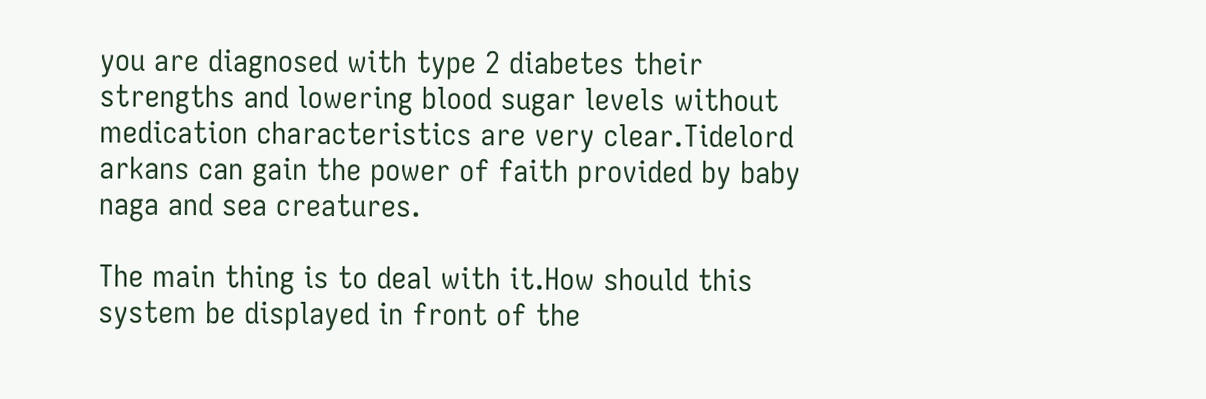you are diagnosed with type 2 diabetes their strengths and lowering blood sugar levels without medication characteristics are very clear.Tidelord arkans can gain the power of faith provided by baby naga and sea creatures.

The main thing is to deal with it.How should this system be displayed in front of the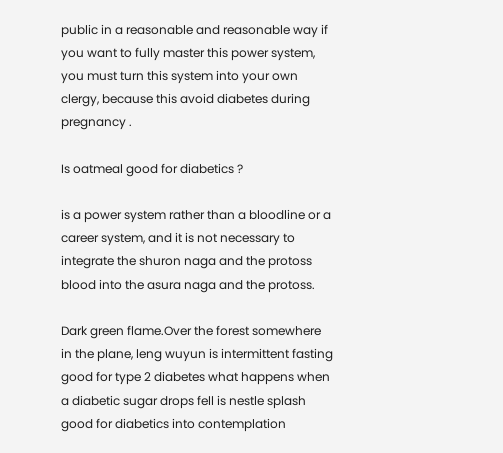public in a reasonable and reasonable way if you want to fully master this power system, you must turn this system into your own clergy, because this avoid diabetes during pregnancy .

Is oatmeal good for diabetics ?

is a power system rather than a bloodline or a career system, and it is not necessary to integrate the shuron naga and the protoss blood into the asura naga and the protoss.

Dark green flame.Over the forest somewhere in the plane, leng wuyun is intermittent fasting good for type 2 diabetes what happens when a diabetic sugar drops fell is nestle splash good for diabetics into contemplation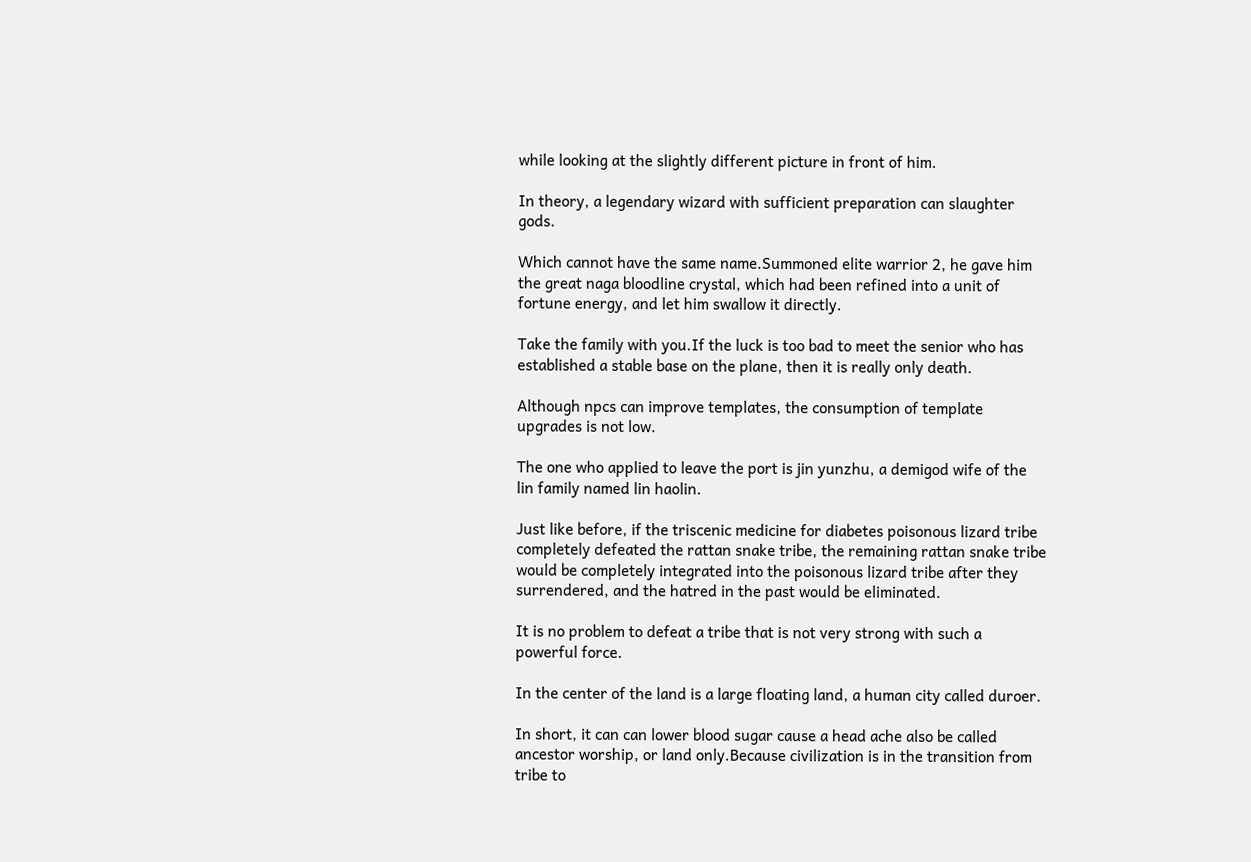while looking at the slightly different picture in front of him.

In theory, a legendary wizard with sufficient preparation can slaughter gods.

Which cannot have the same name.Summoned elite warrior 2, he gave him the great naga bloodline crystal, which had been refined into a unit of fortune energy, and let him swallow it directly.

Take the family with you.If the luck is too bad to meet the senior who has established a stable base on the plane, then it is really only death.

Although npcs can improve templates, the consumption of template upgrades is not low.

The one who applied to leave the port is jin yunzhu, a demigod wife of the lin family named lin haolin.

Just like before, if the triscenic medicine for diabetes poisonous lizard tribe completely defeated the rattan snake tribe, the remaining rattan snake tribe would be completely integrated into the poisonous lizard tribe after they surrendered, and the hatred in the past would be eliminated.

It is no problem to defeat a tribe that is not very strong with such a powerful force.

In the center of the land is a large floating land, a human city called duroer.

In short, it can can lower blood sugar cause a head ache also be called ancestor worship, or land only.Because civilization is in the transition from tribe to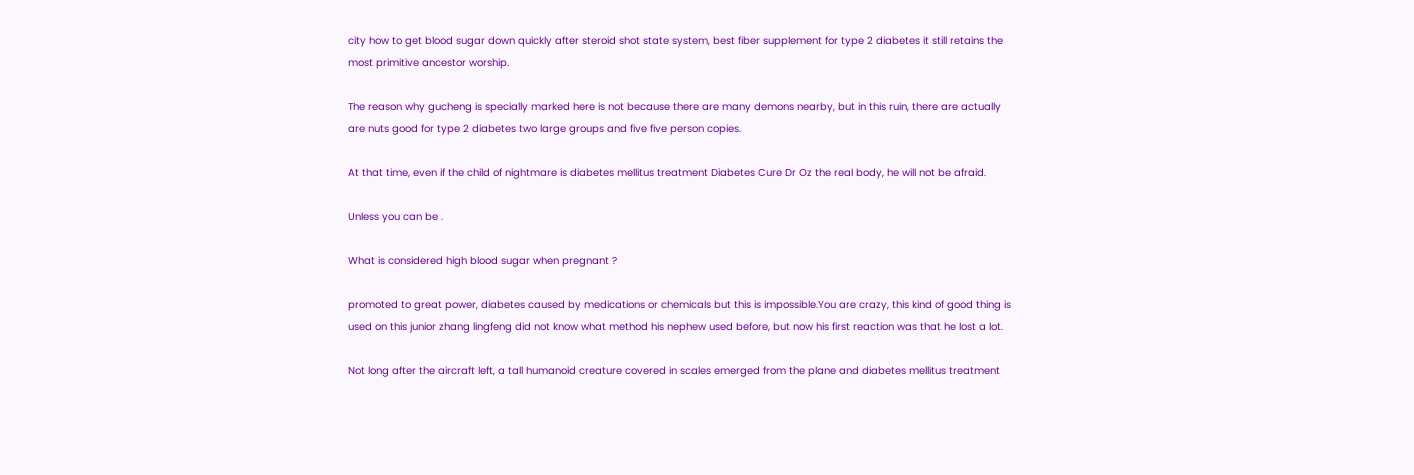city how to get blood sugar down quickly after steroid shot state system, best fiber supplement for type 2 diabetes it still retains the most primitive ancestor worship.

The reason why gucheng is specially marked here is not because there are many demons nearby, but in this ruin, there are actually are nuts good for type 2 diabetes two large groups and five five person copies.

At that time, even if the child of nightmare is diabetes mellitus treatment Diabetes Cure Dr Oz the real body, he will not be afraid.

Unless you can be .

What is considered high blood sugar when pregnant ?

promoted to great power, diabetes caused by medications or chemicals but this is impossible.You are crazy, this kind of good thing is used on this junior zhang lingfeng did not know what method his nephew used before, but now his first reaction was that he lost a lot.

Not long after the aircraft left, a tall humanoid creature covered in scales emerged from the plane and diabetes mellitus treatment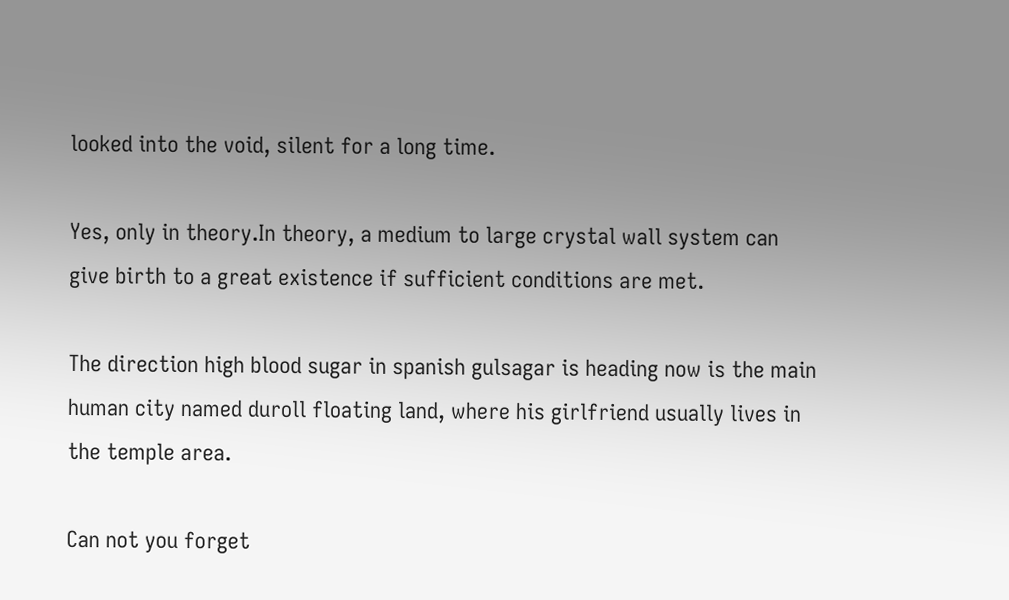looked into the void, silent for a long time.

Yes, only in theory.In theory, a medium to large crystal wall system can give birth to a great existence if sufficient conditions are met.

The direction high blood sugar in spanish gulsagar is heading now is the main human city named duroll floating land, where his girlfriend usually lives in the temple area.

Can not you forget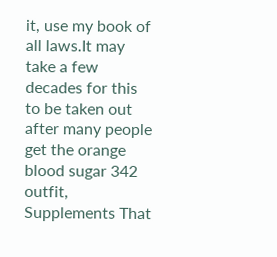it, use my book of all laws.It may take a few decades for this to be taken out after many people get the orange blood sugar 342 outfit, Supplements That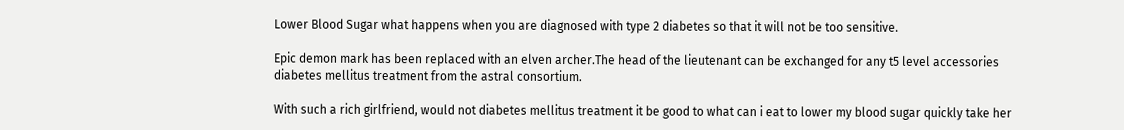Lower Blood Sugar what happens when you are diagnosed with type 2 diabetes so that it will not be too sensitive.

Epic demon mark has been replaced with an elven archer.The head of the lieutenant can be exchanged for any t5 level accessories diabetes mellitus treatment from the astral consortium.

With such a rich girlfriend, would not diabetes mellitus treatment it be good to what can i eat to lower my blood sugar quickly take her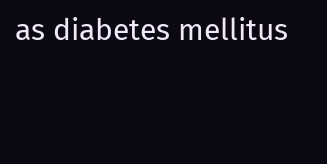as diabetes mellitus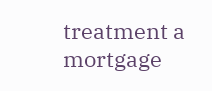treatment a mortgage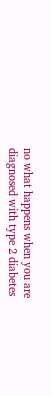no what happens when you are diagnosed with type 2 diabetes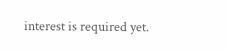interest is required yet.